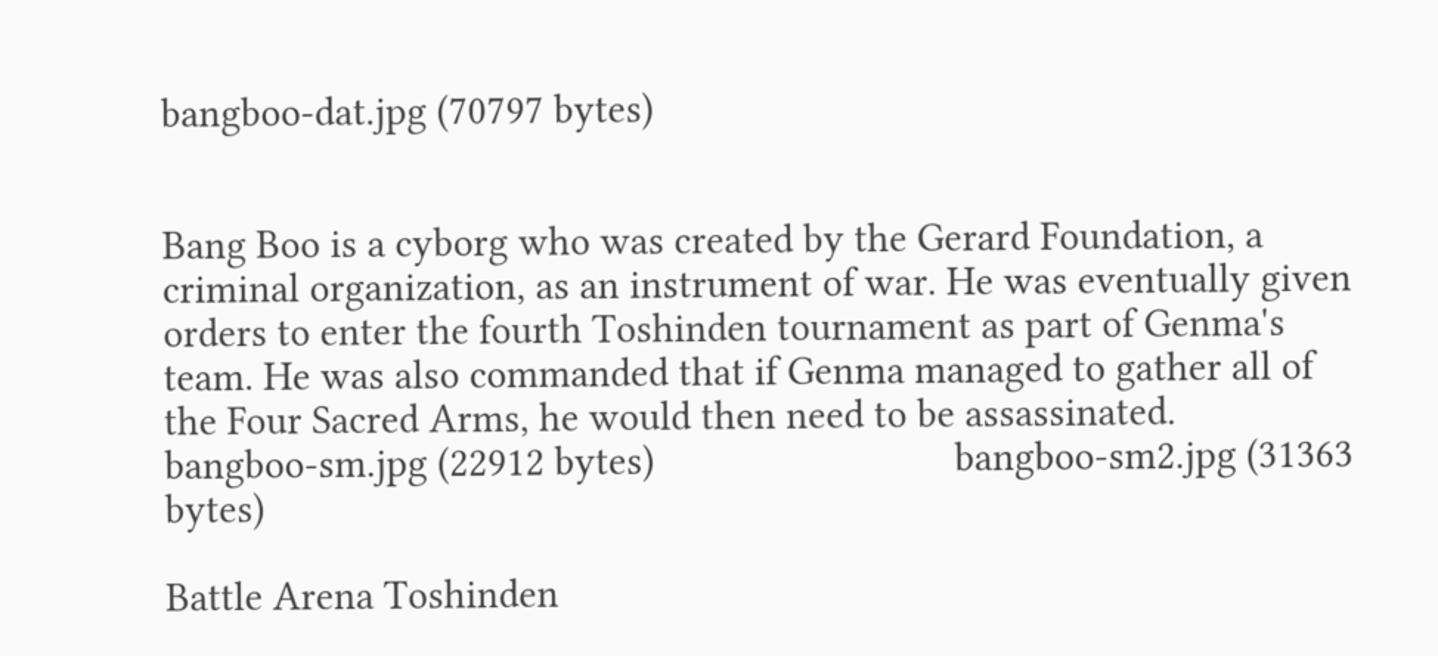bangboo-dat.jpg (70797 bytes)


Bang Boo is a cyborg who was created by the Gerard Foundation, a criminal organization, as an instrument of war. He was eventually given orders to enter the fourth Toshinden tournament as part of Genma's team. He was also commanded that if Genma managed to gather all of the Four Sacred Arms, he would then need to be assassinated.
bangboo-sm.jpg (22912 bytes)                              bangboo-sm2.jpg (31363 bytes)

Battle Arena Toshinden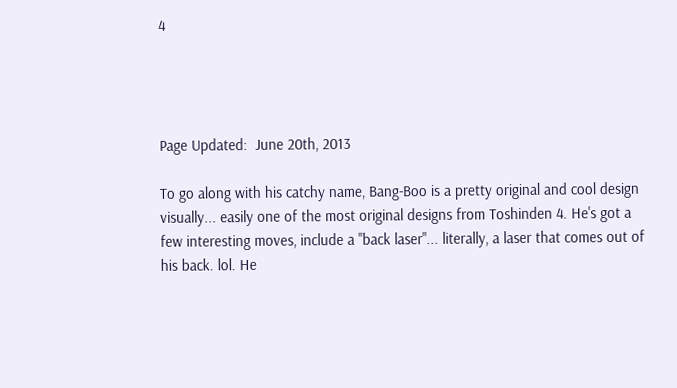4




Page Updated:  June 20th, 2013

To go along with his catchy name, Bang-Boo is a pretty original and cool design visually... easily one of the most original designs from Toshinden 4. He's got a few interesting moves, include a "back laser"... literally, a laser that comes out of his back. lol. He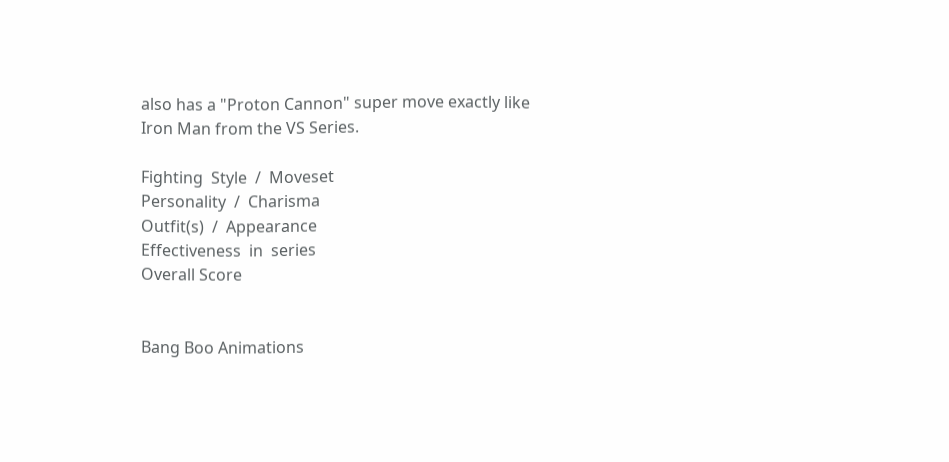also has a "Proton Cannon" super move exactly like Iron Man from the VS Series.

Fighting  Style  /  Moveset
Personality  /  Charisma
Outfit(s)  /  Appearance
Effectiveness  in  series
Overall Score


Bang Boo Animations